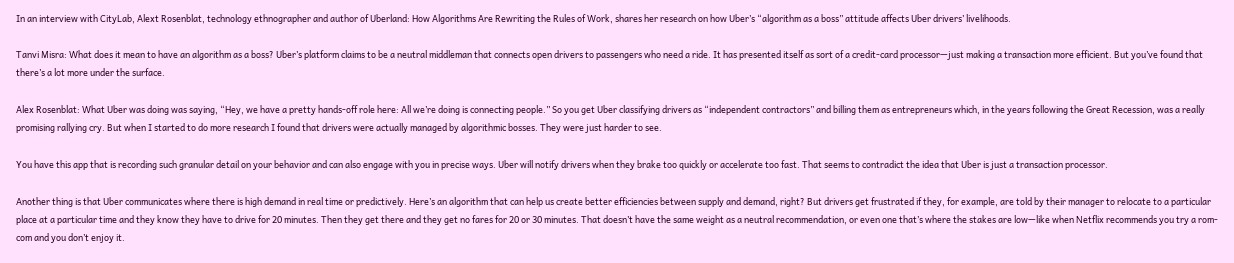In an interview with CityLab, Alext Rosenblat, technology ethnographer and author of Uberland: How Algorithms Are Rewriting the Rules of Work, shares her research on how Uber’s “algorithm as a boss” attitude affects Uber drivers’ livelihoods.

Tanvi Misra: What does it mean to have an algorithm as a boss? Uber’s platform claims to be a neutral middleman that connects open drivers to passengers who need a ride. It has presented itself as sort of a credit-card processor—just making a transaction more efficient. But you’ve found that there’s a lot more under the surface.

Alex Rosenblat: What Uber was doing was saying, “Hey, we have a pretty hands-off role here: All we’re doing is connecting people.” So you get Uber classifying drivers as “independent contractors” and billing them as entrepreneurs which, in the years following the Great Recession, was a really promising rallying cry. But when I started to do more research I found that drivers were actually managed by algorithmic bosses. They were just harder to see.

You have this app that is recording such granular detail on your behavior and can also engage with you in precise ways. Uber will notify drivers when they brake too quickly or accelerate too fast. That seems to contradict the idea that Uber is just a transaction processor.

Another thing is that Uber communicates where there is high demand in real time or predictively. Here’s an algorithm that can help us create better efficiencies between supply and demand, right? But drivers get frustrated if they, for example, are told by their manager to relocate to a particular place at a particular time and they know they have to drive for 20 minutes. Then they get there and they get no fares for 20 or 30 minutes. That doesn’t have the same weight as a neutral recommendation, or even one that’s where the stakes are low—like when Netflix recommends you try a rom-com and you don’t enjoy it.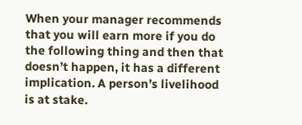When your manager recommends that you will earn more if you do the following thing and then that doesn’t happen, it has a different implication. A person’s livelihood is at stake.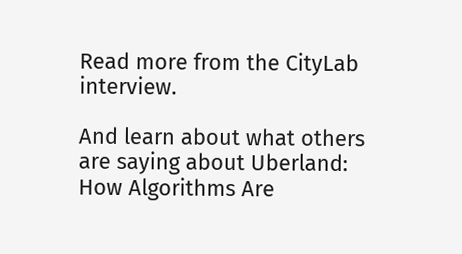Read more from the CityLab interview.

And learn about what others are saying about Uberland: How Algorithms Are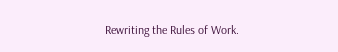Rewriting the Rules of Work.